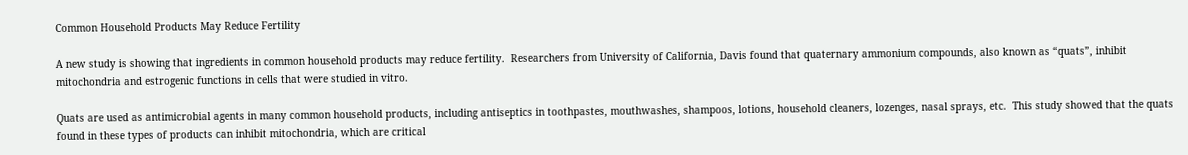Common Household Products May Reduce Fertility

A new study is showing that ingredients in common household products may reduce fertility.  Researchers from University of California, Davis found that quaternary ammonium compounds, also known as “quats”, inhibit mitochondria and estrogenic functions in cells that were studied in vitro.

Quats are used as antimicrobial agents in many common household products, including antiseptics in toothpastes, mouthwashes, shampoos, lotions, household cleaners, lozenges, nasal sprays, etc.  This study showed that the quats found in these types of products can inhibit mitochondria, which are critical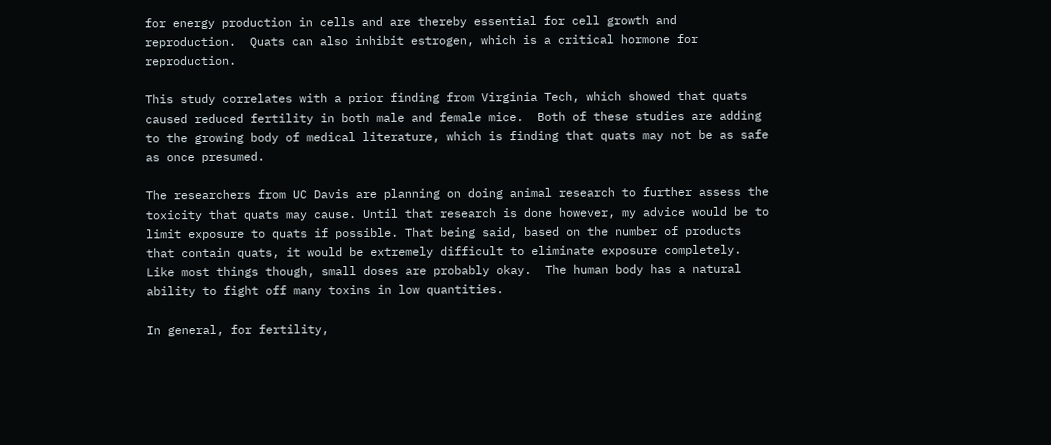for energy production in cells and are thereby essential for cell growth and reproduction.  Quats can also inhibit estrogen, which is a critical hormone for reproduction.

This study correlates with a prior finding from Virginia Tech, which showed that quats caused reduced fertility in both male and female mice.  Both of these studies are adding to the growing body of medical literature, which is finding that quats may not be as safe as once presumed.

The researchers from UC Davis are planning on doing animal research to further assess the toxicity that quats may cause. Until that research is done however, my advice would be to limit exposure to quats if possible. That being said, based on the number of products that contain quats, it would be extremely difficult to eliminate exposure completely.  Like most things though, small doses are probably okay.  The human body has a natural ability to fight off many toxins in low quantities.

In general, for fertility,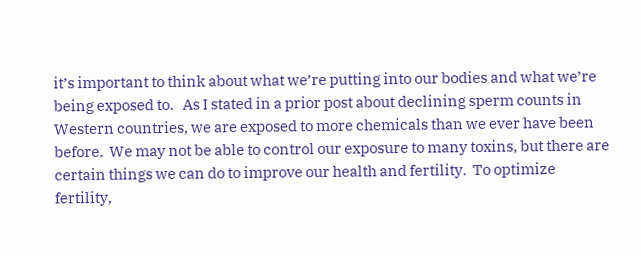it’s important to think about what we’re putting into our bodies and what we’re being exposed to.   As I stated in a prior post about declining sperm counts in Western countries, we are exposed to more chemicals than we ever have been before.  We may not be able to control our exposure to many toxins, but there are certain things we can do to improve our health and fertility.  To optimize fertility,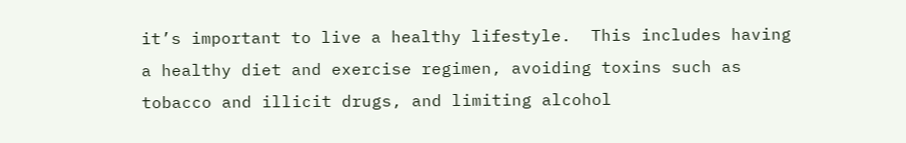it’s important to live a healthy lifestyle.  This includes having a healthy diet and exercise regimen, avoiding toxins such as tobacco and illicit drugs, and limiting alcohol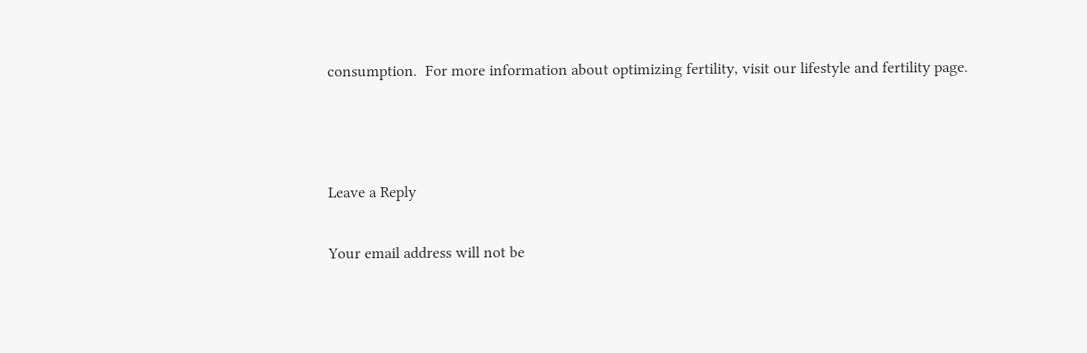consumption.  For more information about optimizing fertility, visit our lifestyle and fertility page.



Leave a Reply

Your email address will not be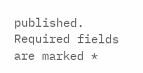published. Required fields are marked *